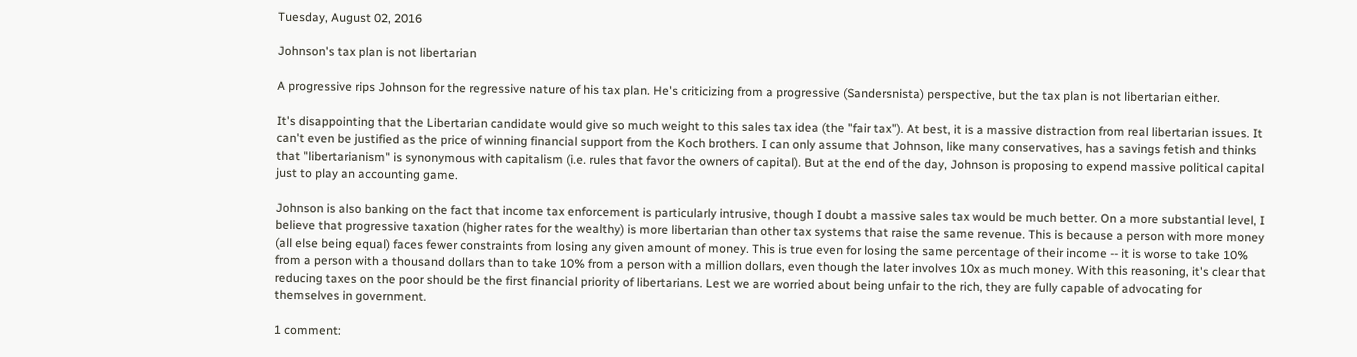Tuesday, August 02, 2016

Johnson's tax plan is not libertarian

A progressive rips Johnson for the regressive nature of his tax plan. He's criticizing from a progressive (Sandersnista) perspective, but the tax plan is not libertarian either.

It's disappointing that the Libertarian candidate would give so much weight to this sales tax idea (the "fair tax"). At best, it is a massive distraction from real libertarian issues. It can't even be justified as the price of winning financial support from the Koch brothers. I can only assume that Johnson, like many conservatives, has a savings fetish and thinks that "libertarianism" is synonymous with capitalism (i.e. rules that favor the owners of capital). But at the end of the day, Johnson is proposing to expend massive political capital just to play an accounting game.

Johnson is also banking on the fact that income tax enforcement is particularly intrusive, though I doubt a massive sales tax would be much better. On a more substantial level, I believe that progressive taxation (higher rates for the wealthy) is more libertarian than other tax systems that raise the same revenue. This is because a person with more money (all else being equal) faces fewer constraints from losing any given amount of money. This is true even for losing the same percentage of their income -- it is worse to take 10% from a person with a thousand dollars than to take 10% from a person with a million dollars, even though the later involves 10x as much money. With this reasoning, it's clear that reducing taxes on the poor should be the first financial priority of libertarians. Lest we are worried about being unfair to the rich, they are fully capable of advocating for themselves in government.

1 comment: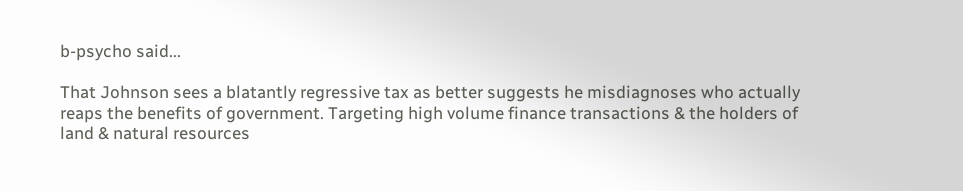b-psycho said...

That Johnson sees a blatantly regressive tax as better suggests he misdiagnoses who actually reaps the benefits of government. Targeting high volume finance transactions & the holders of land & natural resources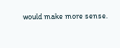would make more sense.